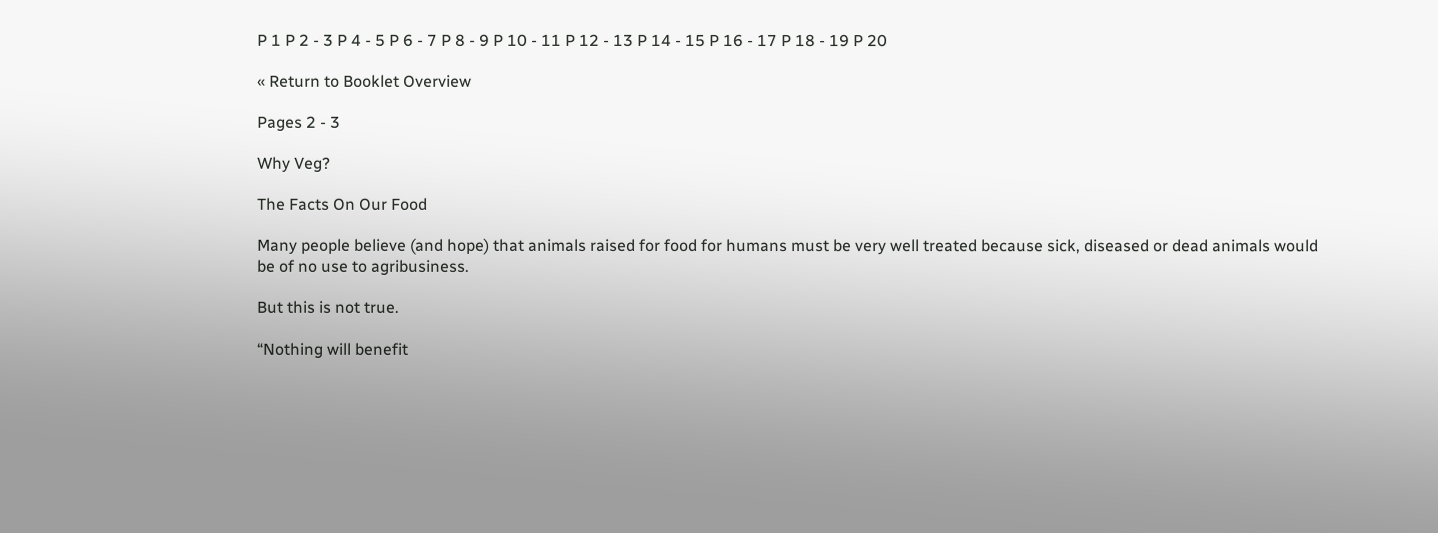P 1 P 2 - 3 P 4 - 5 P 6 - 7 P 8 - 9 P 10 - 11 P 12 - 13 P 14 - 15 P 16 - 17 P 18 - 19 P 20

« Return to Booklet Overview

Pages 2 - 3

Why Veg?

The Facts On Our Food

Many people believe (and hope) that animals raised for food for humans must be very well treated because sick, diseased or dead animals would be of no use to agribusiness.

But this is not true.

“Nothing will benefit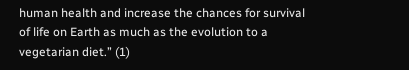human health and increase the chances for survival of life on Earth as much as the evolution to a vegetarian diet.” (1)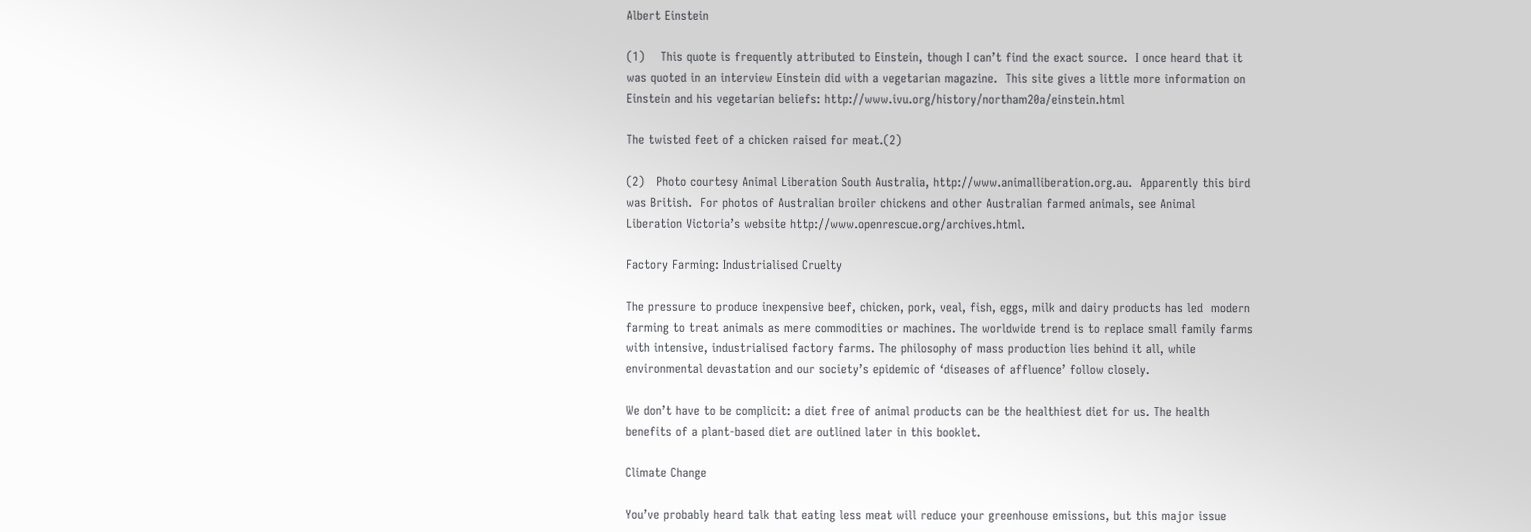Albert Einstein

(1)    This quote is frequently attributed to Einstein, though I can’t find the exact source.  I once heard that it was quoted in an interview Einstein did with a vegetarian magazine.  This site gives a little more information on Einstein and his vegetarian beliefs: http://www.ivu.org/history/northam20a/einstein.html

The twisted feet of a chicken raised for meat.(2)

(2)   Photo courtesy Animal Liberation South Australia, http://www.animalliberation.org.au.  Apparently this bird was British.  For photos of Australian broiler chickens and other Australian farmed animals, see Animal Liberation Victoria’s website http://www.openrescue.org/archives.html.

Factory Farming: Industrialised Cruelty

The pressure to produce inexpensive beef, chicken, pork, veal, fish, eggs, milk and dairy products has led  modern farming to treat animals as mere commodities or machines. The worldwide trend is to replace small family farms with intensive, industrialised factory farms. The philosophy of mass production lies behind it all, while environmental devastation and our society’s epidemic of ‘diseases of affluence’ follow closely.

We don’t have to be complicit: a diet free of animal products can be the healthiest diet for us. The health benefits of a plant-based diet are outlined later in this booklet.

Climate Change

You’ve probably heard talk that eating less meat will reduce your greenhouse emissions, but this major issue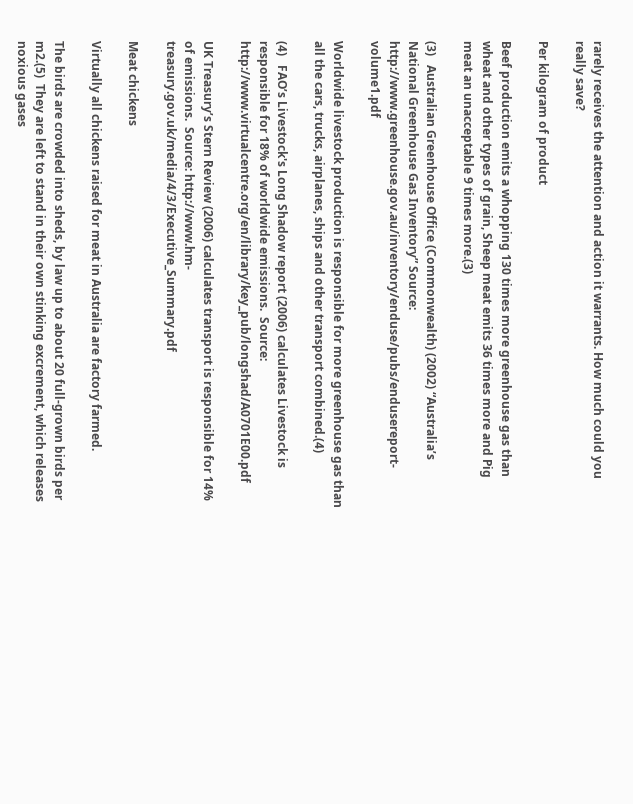rarely receives the attention and action it warrants. How much could you really save?

Per kilogram of product

Beef production emits a whopping 130 times more greenhouse gas than wheat and other types of grain, Sheep meat emits 36 times more and Pig meat an unacceptable 9 times more.(3)

(3)   Australian Greenhouse Office (Commonwealth) (2002) “Australia’s National Greenhouse Gas Inventory” Source: http://www.greenhouse.gov.au/inventory/enduse/pubs/endusereport-volume1.pdf

Worldwide livestock production is responsible for more greenhouse gas than all the cars, trucks, airplanes, ships and other transport combined.(4)

(4)   FAO’s Livestock's Long Shadow report (2006) calculates Livestock is responsible for 18% of worldwide emissions.  Source: http://www.virtualcentre.org/en/library/key_pub/longshad/A0701E00.pdf

UK Treasury’s Stern Review (2006) calculates transport is responsible for 14% of emissions.  Source: http://www.hm-treasury.gov.uk/media/4/3/Executive_Summary.pdf

Meat chickens

Virtually all chickens raised for meat in Australia are factory farmed.

The birds are crowded into sheds, by law up to about 20 full-grown birds per m2.(5)  They are left to stand in their own stinking excrement, which releases noxious gases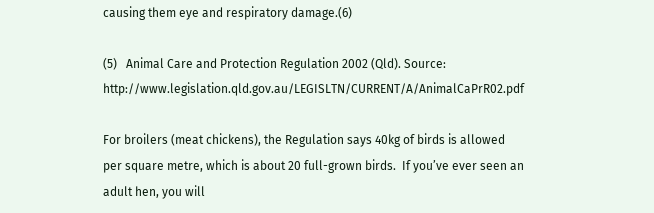causing them eye and respiratory damage.(6)

(5)   Animal Care and Protection Regulation 2002 (Qld). Source: http://www.legislation.qld.gov.au/LEGISLTN/CURRENT/A/AnimalCaPrR02.pdf

For broilers (meat chickens), the Regulation says 40kg of birds is allowed per square metre, which is about 20 full-grown birds.  If you’ve ever seen an adult hen, you will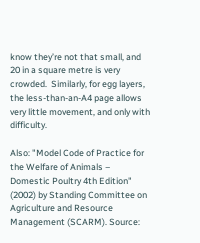know they’re not that small, and 20 in a square metre is very crowded.  Similarly, for egg layers, the less-than-an-A4 page allows very little movement, and only with difficulty.

Also: "Model Code of Practice for the Welfare of Animals – Domestic Poultry 4th Edition" (2002) by Standing Committee on Agriculture and Resource Management (SCARM). Source: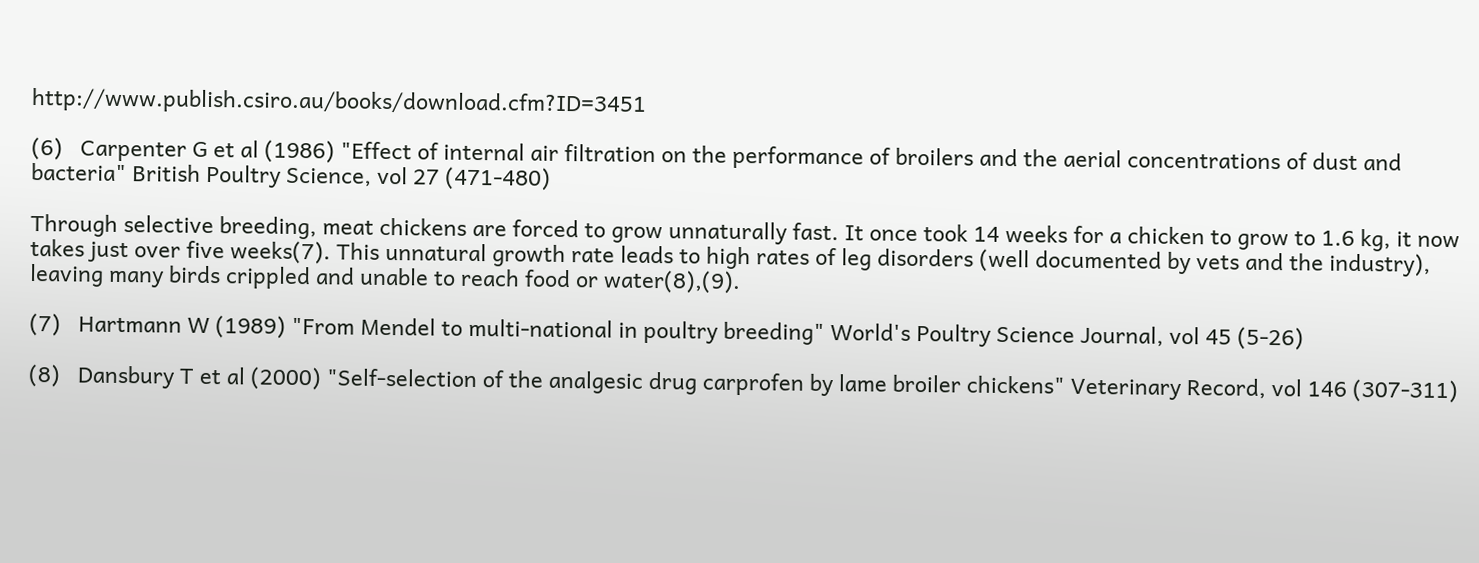http://www.publish.csiro.au/books/download.cfm?ID=3451

(6)   Carpenter G et al (1986) "Effect of internal air filtration on the performance of broilers and the aerial concentrations of dust and bacteria" British Poultry Science, vol 27 (471-480)

Through selective breeding, meat chickens are forced to grow unnaturally fast. It once took 14 weeks for a chicken to grow to 1.6 kg, it now takes just over five weeks(7). This unnatural growth rate leads to high rates of leg disorders (well documented by vets and the industry), leaving many birds crippled and unable to reach food or water(8),(9).

(7)   Hartmann W (1989) "From Mendel to multi-national in poultry breeding" World's Poultry Science Journal, vol 45 (5-26)

(8)   Dansbury T et al (2000) "Self-selection of the analgesic drug carprofen by lame broiler chickens" Veterinary Record, vol 146 (307-311)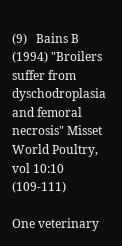(9)   Bains B (1994) "Broilers suffer from dyschodroplasia and femoral necrosis" Misset World Poultry, vol 10:10 (109-111)

One veterinary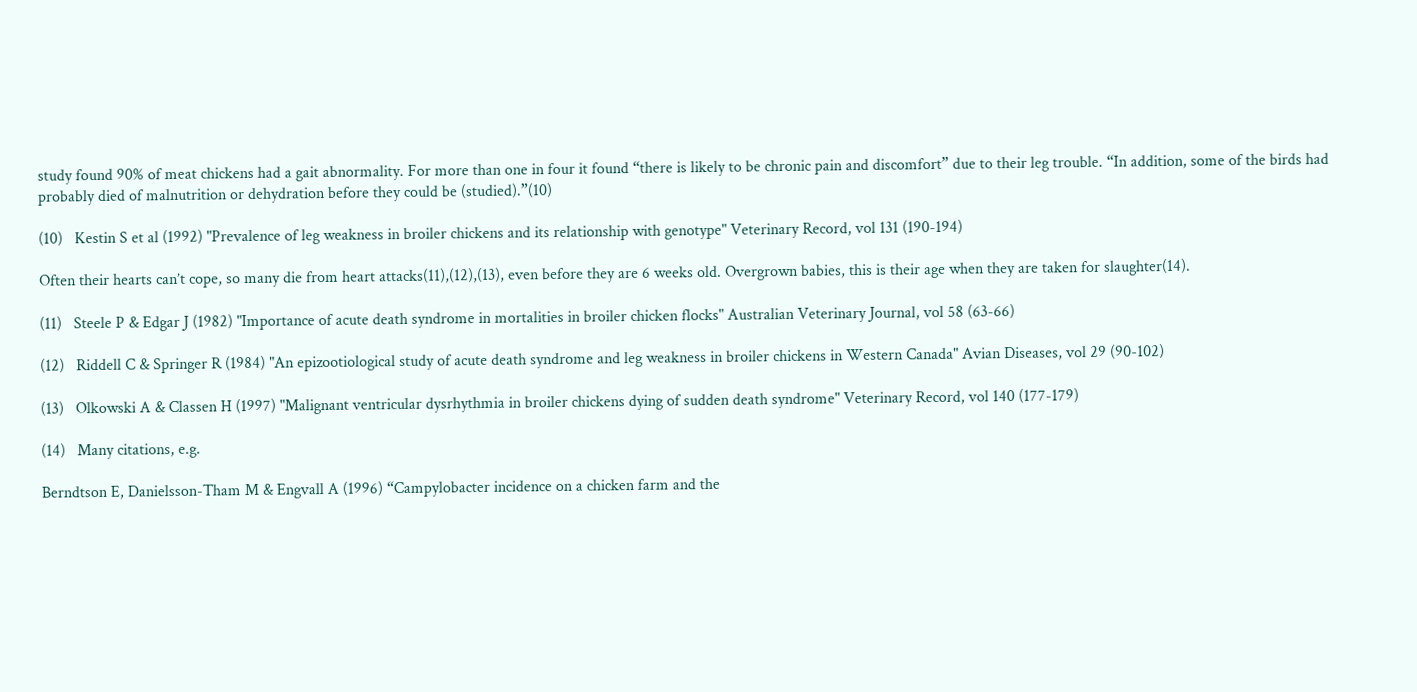study found 90% of meat chickens had a gait abnormality. For more than one in four it found “there is likely to be chronic pain and discomfort” due to their leg trouble. “In addition, some of the birds had probably died of malnutrition or dehydration before they could be (studied).”(10)

(10)   Kestin S et al (1992) "Prevalence of leg weakness in broiler chickens and its relationship with genotype" Veterinary Record, vol 131 (190-194)

Often their hearts can’t cope, so many die from heart attacks(11),(12),(13), even before they are 6 weeks old. Overgrown babies, this is their age when they are taken for slaughter(14).

(11)   Steele P & Edgar J (1982) "Importance of acute death syndrome in mortalities in broiler chicken flocks" Australian Veterinary Journal, vol 58 (63-66)

(12)   Riddell C & Springer R (1984) "An epizootiological study of acute death syndrome and leg weakness in broiler chickens in Western Canada" Avian Diseases, vol 29 (90-102)

(13)   Olkowski A & Classen H (1997) "Malignant ventricular dysrhythmia in broiler chickens dying of sudden death syndrome" Veterinary Record, vol 140 (177-179)

(14)   Many citations, e.g.

Berndtson E, Danielsson-Tham M & Engvall A (1996) “Campylobacter incidence on a chicken farm and the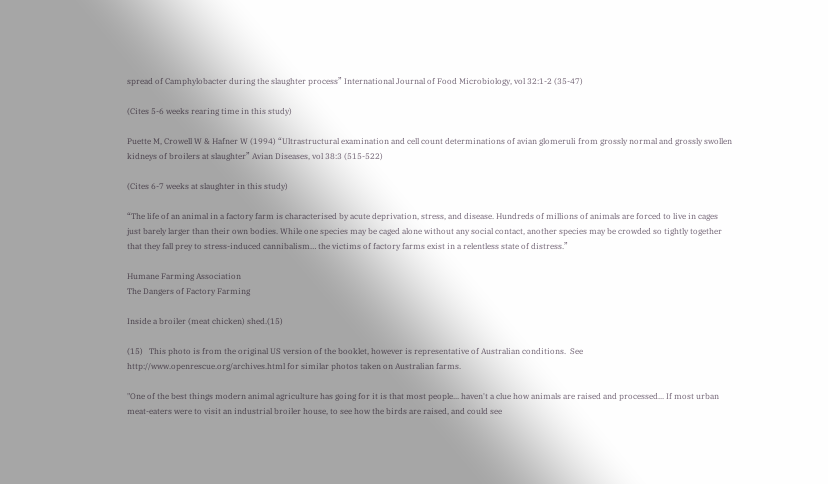spread of Camphylobacter during the slaughter process” International Journal of Food Microbiology, vol 32:1-2 (35-47)

(Cites 5-6 weeks rearing time in this study)

Puette M, Crowell W & Hafner W (1994) “Ultrastructural examination and cell count determinations of avian glomeruli from grossly normal and grossly swollen kidneys of broilers at slaughter” Avian Diseases, vol 38:3 (515-522)

(Cites 6-7 weeks at slaughter in this study)

“The life of an animal in a factory farm is characterised by acute deprivation, stress, and disease. Hundreds of millions of animals are forced to live in cages just barely larger than their own bodies. While one species may be caged alone without any social contact, another species may be crowded so tightly together that they fall prey to stress-induced cannibalism… the victims of factory farms exist in a relentless state of distress.”

Humane Farming Association
The Dangers of Factory Farming

Inside a broiler (meat chicken) shed.(15)

(15)   This photo is from the original US version of the booklet, however is representative of Australian conditions.  See http://www.openrescue.org/archives.html for similar photos taken on Australian farms.

"One of the best things modern animal agriculture has going for it is that most people... haven't a clue how animals are raised and processed... If most urban meat-eaters were to visit an industrial broiler house, to see how the birds are raised, and could see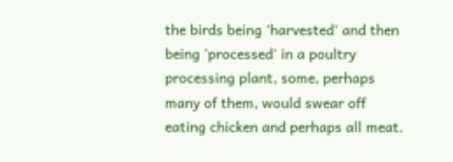the birds being 'harvested' and then being 'processed' in a poultry processing plant, some, perhaps many of them, would swear off eating chicken and perhaps all meat.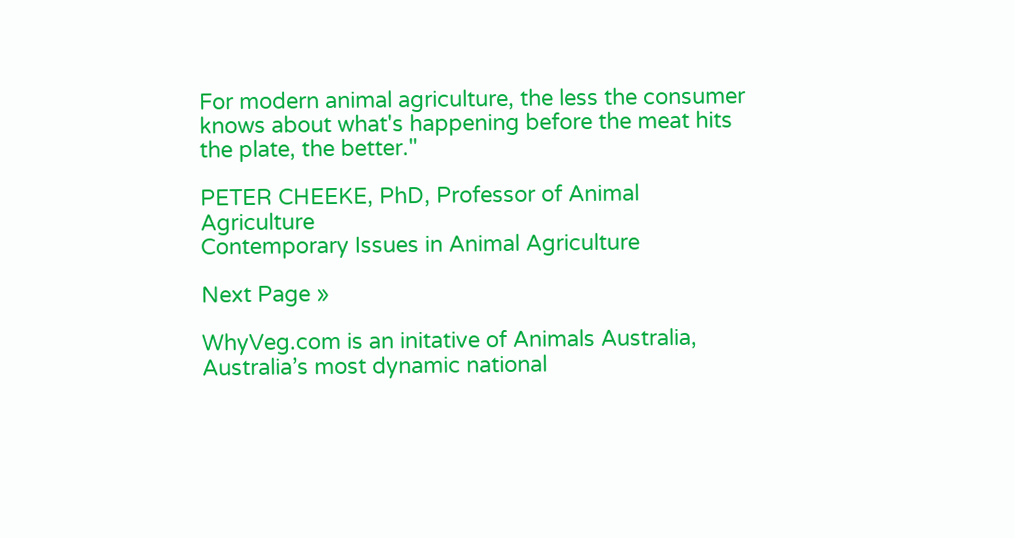For modern animal agriculture, the less the consumer knows about what's happening before the meat hits the plate, the better."

PETER CHEEKE, PhD, Professor of Animal Agriculture
Contemporary Issues in Animal Agriculture

Next Page »

WhyVeg.com is an initative of Animals Australia, Australia’s most dynamic national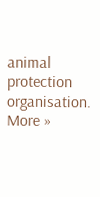animal protection organisation. More »